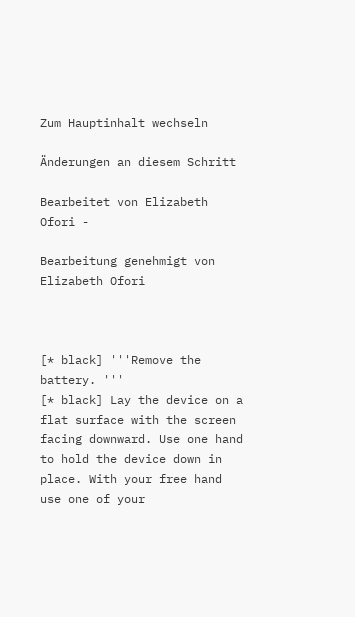Zum Hauptinhalt wechseln

Änderungen an diesem Schritt

Bearbeitet von Elizabeth Ofori -

Bearbeitung genehmigt von Elizabeth Ofori



[* black] '''Remove the battery. '''
[* black] Lay the device on a flat surface with the screen facing downward. Use one hand to hold the device down in place. With your free hand use one of your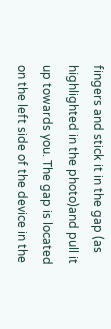fingers and stick it in the gap (as highlighted in the photo)and pull it up towards you. The gap is located on the left side of the device in the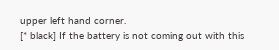upper left hand corner.
[* black] If the battery is not coming out with this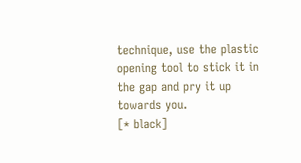technique, use the plastic opening tool to stick it in the gap and pry it up towards you.
[* black]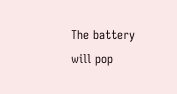The battery will pop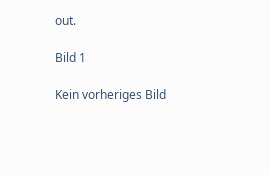out.

Bild 1

Kein vorheriges Bild